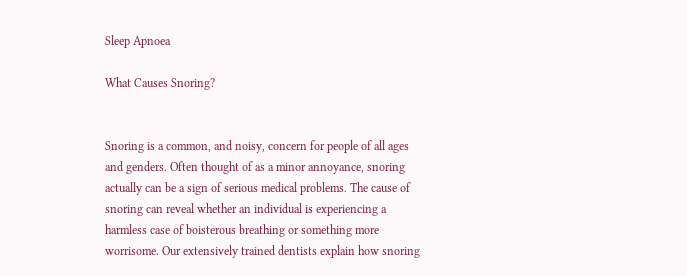Sleep Apnoea

What Causes Snoring?


Snoring is a common, and noisy, concern for people of all ages and genders. Often thought of as a minor annoyance, snoring actually can be a sign of serious medical problems. The cause of snoring can reveal whether an individual is experiencing a harmless case of boisterous breathing or something more worrisome. Our extensively trained dentists explain how snoring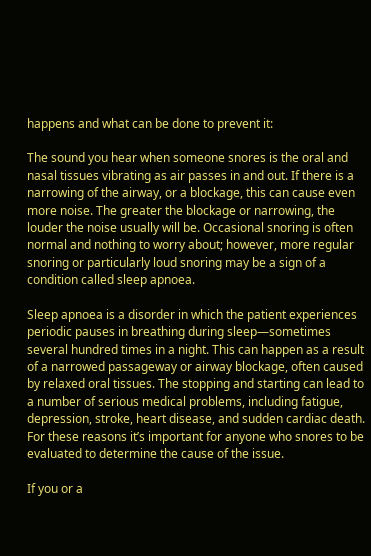happens and what can be done to prevent it:

The sound you hear when someone snores is the oral and nasal tissues vibrating as air passes in and out. If there is a narrowing of the airway, or a blockage, this can cause even more noise. The greater the blockage or narrowing, the louder the noise usually will be. Occasional snoring is often normal and nothing to worry about; however, more regular snoring or particularly loud snoring may be a sign of a condition called sleep apnoea.

Sleep apnoea is a disorder in which the patient experiences periodic pauses in breathing during sleep—sometimes several hundred times in a night. This can happen as a result of a narrowed passageway or airway blockage, often caused by relaxed oral tissues. The stopping and starting can lead to a number of serious medical problems, including fatigue, depression, stroke, heart disease, and sudden cardiac death. For these reasons it’s important for anyone who snores to be evaluated to determine the cause of the issue.

If you or a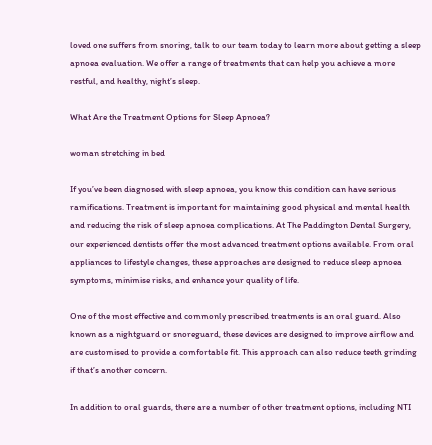loved one suffers from snoring, talk to our team today to learn more about getting a sleep apnoea evaluation. We offer a range of treatments that can help you achieve a more restful, and healthy, night’s sleep.

What Are the Treatment Options for Sleep Apnoea?

woman stretching in bed

If you’ve been diagnosed with sleep apnoea, you know this condition can have serious ramifications. Treatment is important for maintaining good physical and mental health and reducing the risk of sleep apnoea complications. At The Paddington Dental Surgery, our experienced dentists offer the most advanced treatment options available. From oral appliances to lifestyle changes, these approaches are designed to reduce sleep apnoea symptoms, minimise risks, and enhance your quality of life.

One of the most effective and commonly prescribed treatments is an oral guard. Also known as a nightguard or snoreguard, these devices are designed to improve airflow and are customised to provide a comfortable fit. This approach can also reduce teeth grinding if that’s another concern.

In addition to oral guards, there are a number of other treatment options, including NTI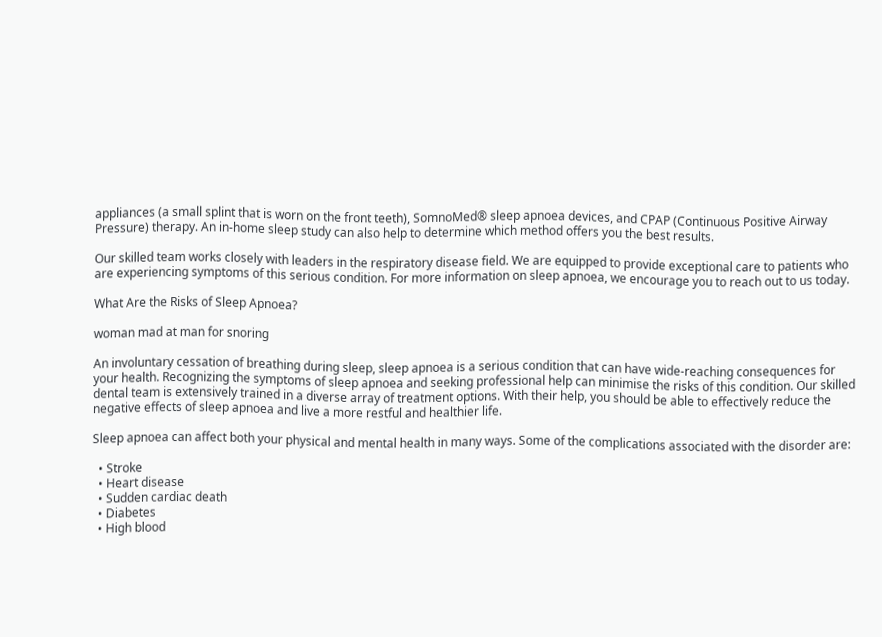appliances (a small splint that is worn on the front teeth), SomnoMed® sleep apnoea devices, and CPAP (Continuous Positive Airway Pressure) therapy. An in-home sleep study can also help to determine which method offers you the best results.

Our skilled team works closely with leaders in the respiratory disease field. We are equipped to provide exceptional care to patients who are experiencing symptoms of this serious condition. For more information on sleep apnoea, we encourage you to reach out to us today.

What Are the Risks of Sleep Apnoea?

woman mad at man for snoring

An involuntary cessation of breathing during sleep, sleep apnoea is a serious condition that can have wide-reaching consequences for your health. Recognizing the symptoms of sleep apnoea and seeking professional help can minimise the risks of this condition. Our skilled dental team is extensively trained in a diverse array of treatment options. With their help, you should be able to effectively reduce the negative effects of sleep apnoea and live a more restful and healthier life.

Sleep apnoea can affect both your physical and mental health in many ways. Some of the complications associated with the disorder are:

  • Stroke
  • Heart disease
  • Sudden cardiac death
  • Diabetes
  • High blood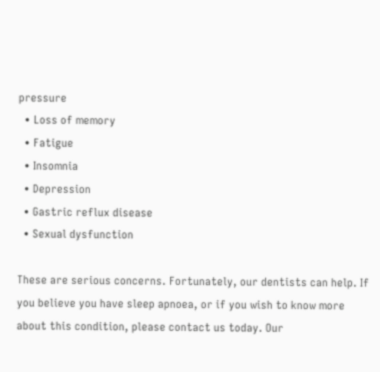pressure
  • Loss of memory
  • Fatigue
  • Insomnia
  • Depression
  • Gastric reflux disease
  • Sexual dysfunction

These are serious concerns. Fortunately, our dentists can help. If you believe you have sleep apnoea, or if you wish to know more about this condition, please contact us today. Our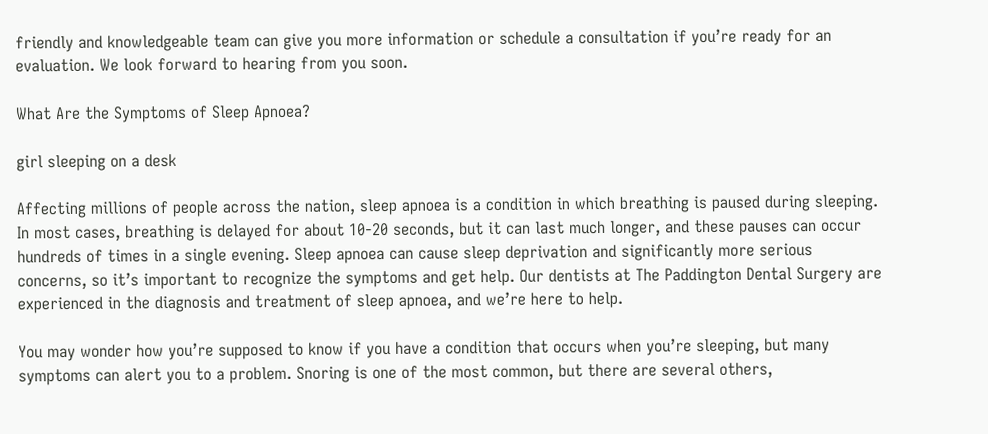friendly and knowledgeable team can give you more information or schedule a consultation if you’re ready for an evaluation. We look forward to hearing from you soon.

What Are the Symptoms of Sleep Apnoea?

girl sleeping on a desk

Affecting millions of people across the nation, sleep apnoea is a condition in which breathing is paused during sleeping. In most cases, breathing is delayed for about 10-20 seconds, but it can last much longer, and these pauses can occur hundreds of times in a single evening. Sleep apnoea can cause sleep deprivation and significantly more serious concerns, so it’s important to recognize the symptoms and get help. Our dentists at The Paddington Dental Surgery are experienced in the diagnosis and treatment of sleep apnoea, and we’re here to help.

You may wonder how you’re supposed to know if you have a condition that occurs when you’re sleeping, but many symptoms can alert you to a problem. Snoring is one of the most common, but there are several others,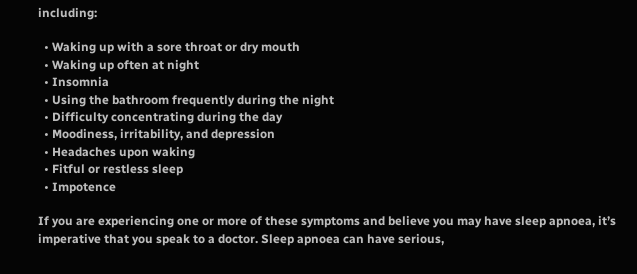including:

  • Waking up with a sore throat or dry mouth
  • Waking up often at night
  • Insomnia
  • Using the bathroom frequently during the night
  • Difficulty concentrating during the day
  • Moodiness, irritability, and depression
  • Headaches upon waking
  • Fitful or restless sleep
  • Impotence

If you are experiencing one or more of these symptoms and believe you may have sleep apnoea, it’s imperative that you speak to a doctor. Sleep apnoea can have serious,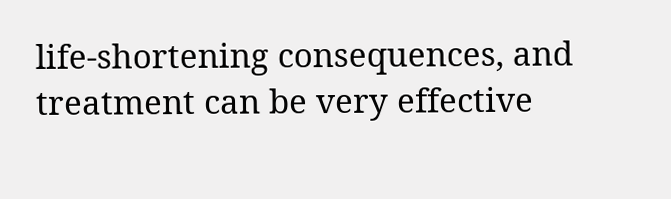life-shortening consequences, and treatment can be very effective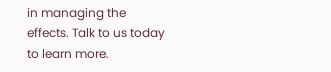in managing the effects. Talk to us today to learn more.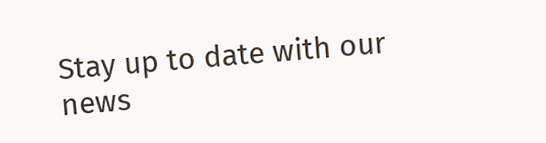Stay up to date with our news